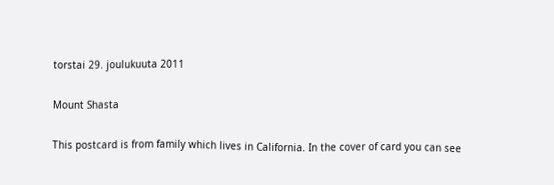torstai 29. joulukuuta 2011

Mount Shasta

This postcard is from family which lives in California. In the cover of card you can see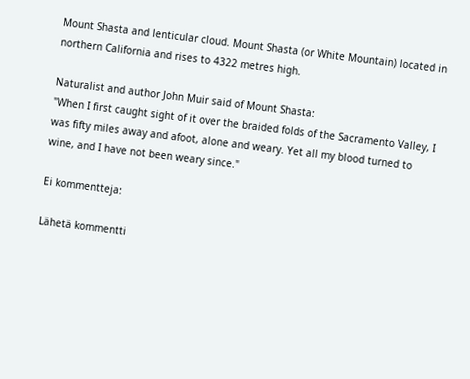Mount Shasta and lenticular cloud. Mount Shasta (or White Mountain) located in northern California and rises to 4322 metres high.

Naturalist and author John Muir said of Mount Shasta:
"When I first caught sight of it over the braided folds of the Sacramento Valley, I was fifty miles away and afoot, alone and weary. Yet all my blood turned to wine, and I have not been weary since."

Ei kommentteja:

Lähetä kommentti